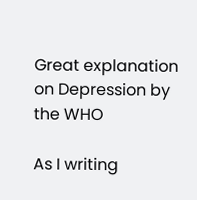Great explanation on Depression by the WHO

As I writing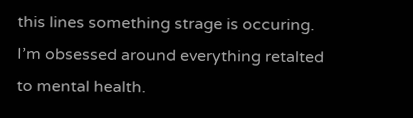this lines something strage is occuring. I’m obsessed around everything retalted to mental health.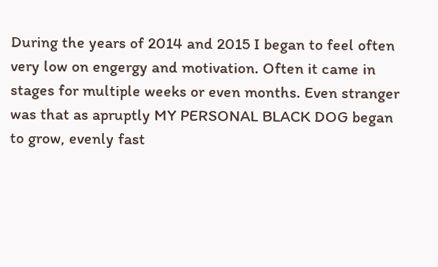During the years of 2014 and 2015 I began to feel often very low on engergy and motivation. Often it came in stages for multiple weeks or even months. Even stranger was that as apruptly MY PERSONAL BLACK DOG began to grow, evenly fast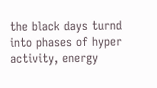the black days turnd into phases of hyper activity, energy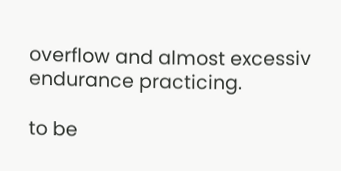overflow and almost excessiv endurance practicing.

to be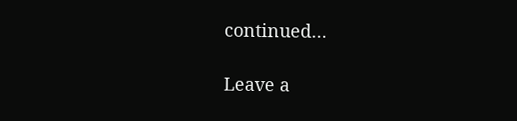continued…

Leave a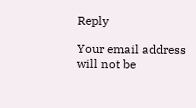Reply

Your email address will not be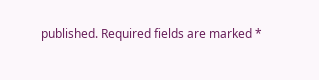published. Required fields are marked *